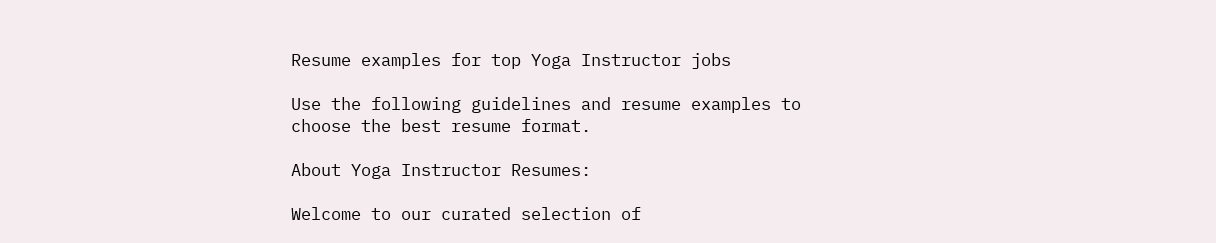Resume examples for top Yoga Instructor jobs

Use the following guidelines and resume examples to choose the best resume format.

About Yoga Instructor Resumes:

Welcome to our curated selection of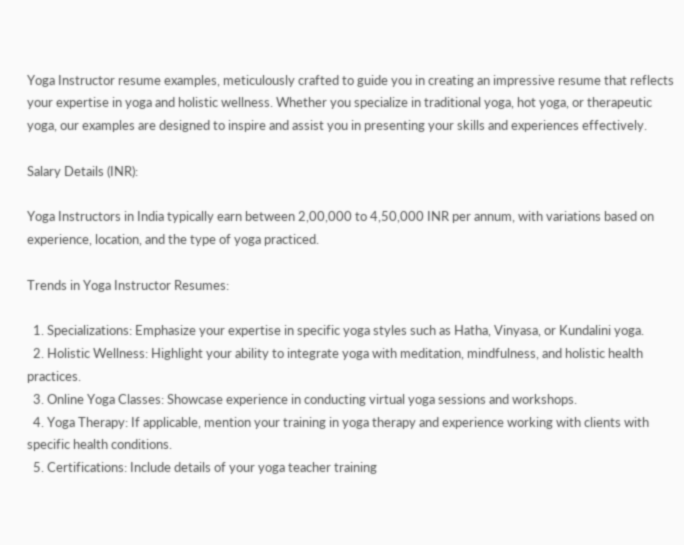Yoga Instructor resume examples, meticulously crafted to guide you in creating an impressive resume that reflects your expertise in yoga and holistic wellness. Whether you specialize in traditional yoga, hot yoga, or therapeutic yoga, our examples are designed to inspire and assist you in presenting your skills and experiences effectively.

Salary Details (INR):

Yoga Instructors in India typically earn between 2,00,000 to 4,50,000 INR per annum, with variations based on experience, location, and the type of yoga practiced.

Trends in Yoga Instructor Resumes:

  1. Specializations: Emphasize your expertise in specific yoga styles such as Hatha, Vinyasa, or Kundalini yoga.
  2. Holistic Wellness: Highlight your ability to integrate yoga with meditation, mindfulness, and holistic health practices.
  3. Online Yoga Classes: Showcase experience in conducting virtual yoga sessions and workshops.
  4. Yoga Therapy: If applicable, mention your training in yoga therapy and experience working with clients with specific health conditions.
  5. Certifications: Include details of your yoga teacher training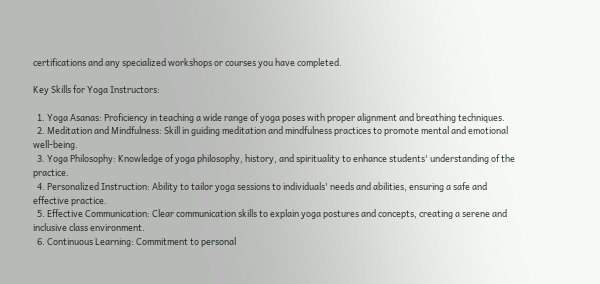certifications and any specialized workshops or courses you have completed.

Key Skills for Yoga Instructors:

  1. Yoga Asanas: Proficiency in teaching a wide range of yoga poses with proper alignment and breathing techniques.
  2. Meditation and Mindfulness: Skill in guiding meditation and mindfulness practices to promote mental and emotional well-being.
  3. Yoga Philosophy: Knowledge of yoga philosophy, history, and spirituality to enhance students' understanding of the practice.
  4. Personalized Instruction: Ability to tailor yoga sessions to individuals' needs and abilities, ensuring a safe and effective practice.
  5. Effective Communication: Clear communication skills to explain yoga postures and concepts, creating a serene and inclusive class environment.
  6. Continuous Learning: Commitment to personal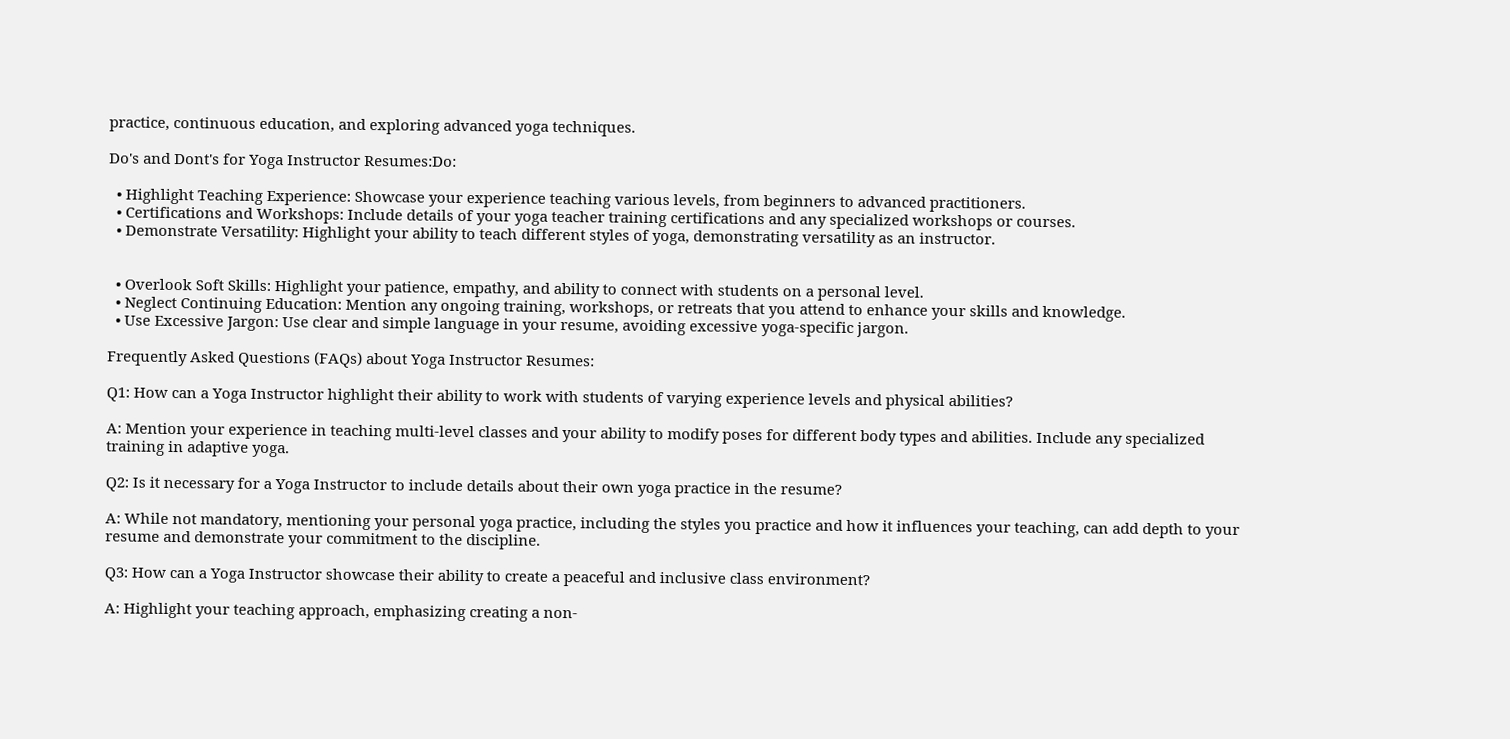practice, continuous education, and exploring advanced yoga techniques.

Do's and Dont's for Yoga Instructor Resumes:Do:

  • Highlight Teaching Experience: Showcase your experience teaching various levels, from beginners to advanced practitioners.
  • Certifications and Workshops: Include details of your yoga teacher training certifications and any specialized workshops or courses.
  • Demonstrate Versatility: Highlight your ability to teach different styles of yoga, demonstrating versatility as an instructor.


  • Overlook Soft Skills: Highlight your patience, empathy, and ability to connect with students on a personal level.
  • Neglect Continuing Education: Mention any ongoing training, workshops, or retreats that you attend to enhance your skills and knowledge.
  • Use Excessive Jargon: Use clear and simple language in your resume, avoiding excessive yoga-specific jargon.

Frequently Asked Questions (FAQs) about Yoga Instructor Resumes:

Q1: How can a Yoga Instructor highlight their ability to work with students of varying experience levels and physical abilities?

A: Mention your experience in teaching multi-level classes and your ability to modify poses for different body types and abilities. Include any specialized training in adaptive yoga.

Q2: Is it necessary for a Yoga Instructor to include details about their own yoga practice in the resume?

A: While not mandatory, mentioning your personal yoga practice, including the styles you practice and how it influences your teaching, can add depth to your resume and demonstrate your commitment to the discipline.

Q3: How can a Yoga Instructor showcase their ability to create a peaceful and inclusive class environment?

A: Highlight your teaching approach, emphasizing creating a non-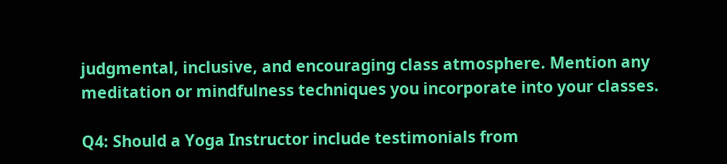judgmental, inclusive, and encouraging class atmosphere. Mention any meditation or mindfulness techniques you incorporate into your classes.

Q4: Should a Yoga Instructor include testimonials from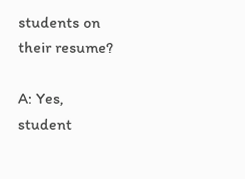students on their resume?

A: Yes, student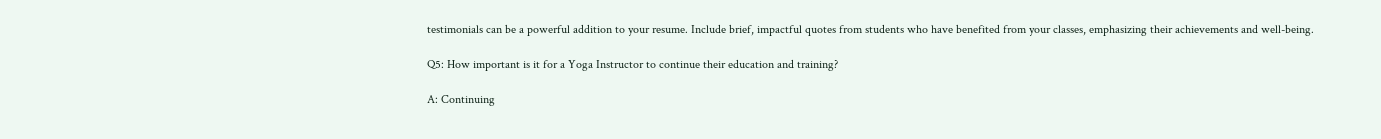testimonials can be a powerful addition to your resume. Include brief, impactful quotes from students who have benefited from your classes, emphasizing their achievements and well-being.

Q5: How important is it for a Yoga Instructor to continue their education and training?

A: Continuing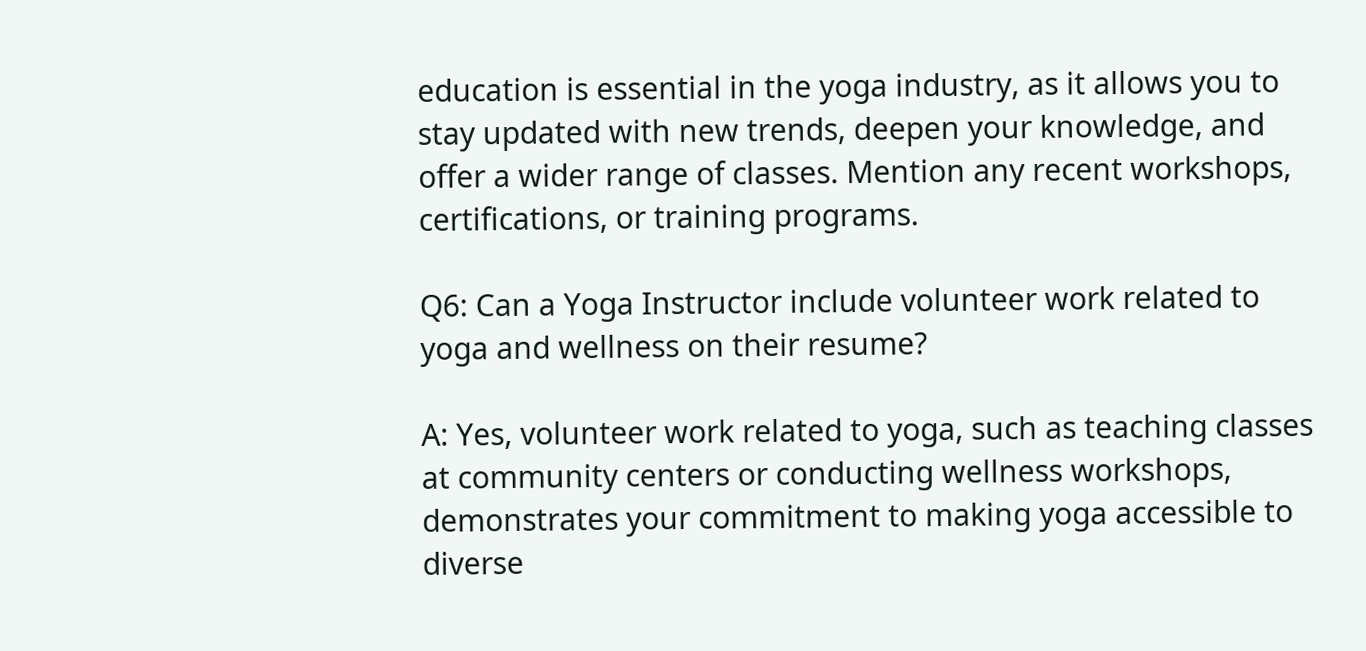education is essential in the yoga industry, as it allows you to stay updated with new trends, deepen your knowledge, and offer a wider range of classes. Mention any recent workshops, certifications, or training programs.

Q6: Can a Yoga Instructor include volunteer work related to yoga and wellness on their resume?

A: Yes, volunteer work related to yoga, such as teaching classes at community centers or conducting wellness workshops, demonstrates your commitment to making yoga accessible to diverse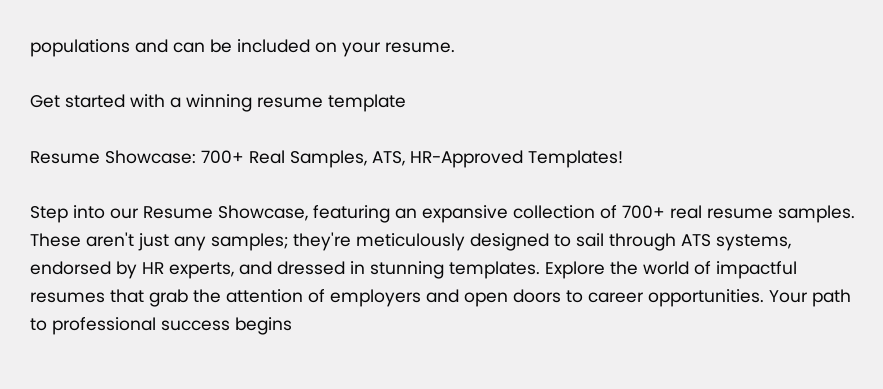populations and can be included on your resume.

Get started with a winning resume template

Resume Showcase: 700+ Real Samples, ATS, HR-Approved Templates!

Step into our Resume Showcase, featuring an expansive collection of 700+ real resume samples. These aren't just any samples; they're meticulously designed to sail through ATS systems, endorsed by HR experts, and dressed in stunning templates. Explore the world of impactful resumes that grab the attention of employers and open doors to career opportunities. Your path to professional success begins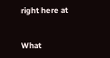right here at


What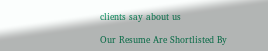clients say about us

Our Resume Are Shortlisted By